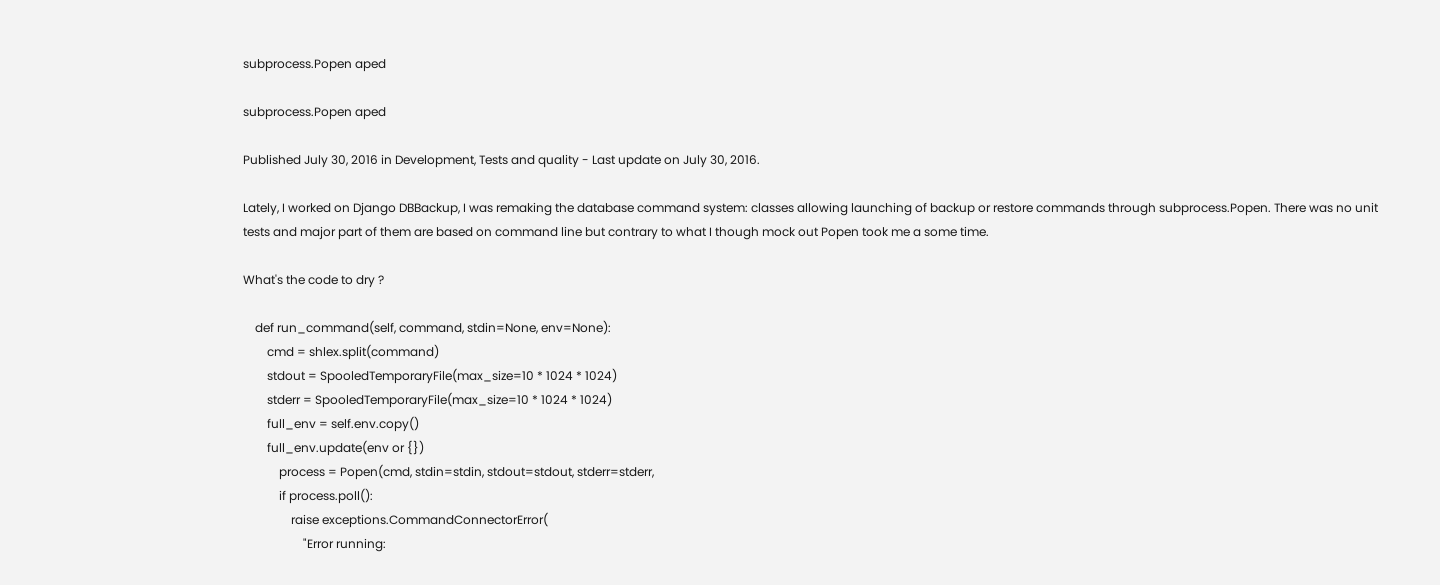subprocess.Popen aped

subprocess.Popen aped

Published July 30, 2016 in Development, Tests and quality - Last update on July 30, 2016.

Lately, I worked on Django DBBackup, I was remaking the database command system: classes allowing launching of backup or restore commands through subprocess.Popen. There was no unit tests and major part of them are based on command line but contrary to what I though mock out Popen took me a some time.

What's the code to dry ?

    def run_command(self, command, stdin=None, env=None):
        cmd = shlex.split(command)
        stdout = SpooledTemporaryFile(max_size=10 * 1024 * 1024)
        stderr = SpooledTemporaryFile(max_size=10 * 1024 * 1024)
        full_env = self.env.copy()
        full_env.update(env or {})
            process = Popen(cmd, stdin=stdin, stdout=stdout, stderr=stderr,
            if process.poll():
                raise exceptions.CommandConnectorError(
                    "Error running: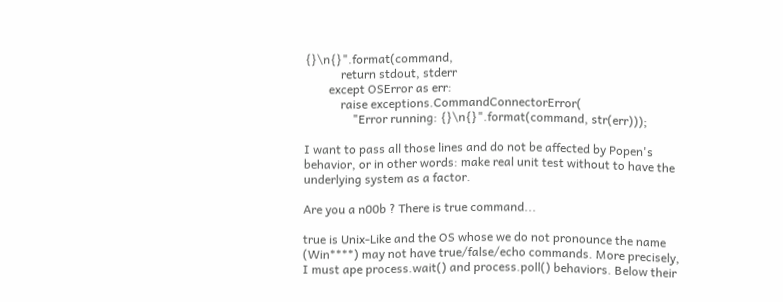{}\n{}".format(command,
            return stdout, stderr
        except OSError as err:
            raise exceptions.CommandConnectorError(
                "Error running: {}\n{}".format(command, str(err)));

I want to pass all those lines and do not be affected by Popen's behavior, or in other words: make real unit test without to have the underlying system as a factor.

Are you a n00b ? There is true command...

true is Unix-Like and the OS whose we do not pronounce the name (Win****) may not have true/false/echo commands. More precisely, I must ape process.wait() and process.poll() behaviors. Below their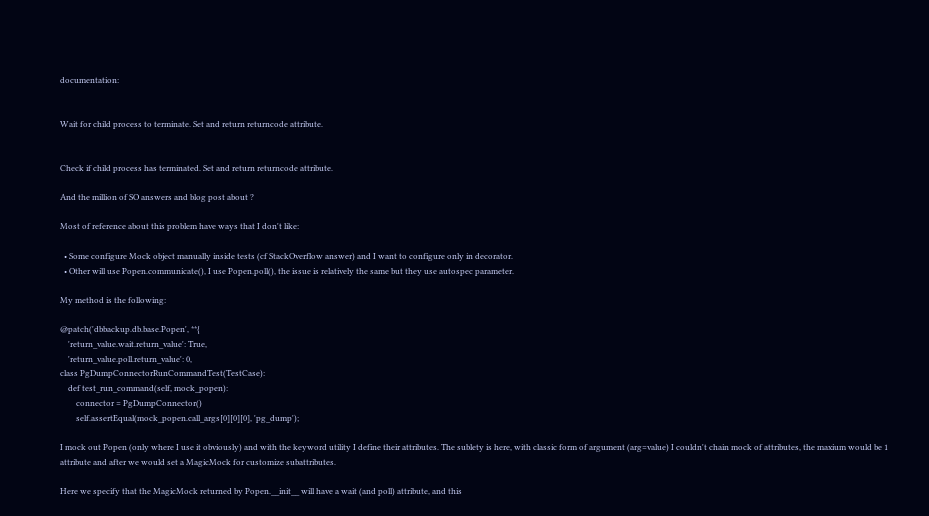documentation:


Wait for child process to terminate. Set and return returncode attribute.


Check if child process has terminated. Set and return returncode attribute.

And the million of SO answers and blog post about ?

Most of reference about this problem have ways that I don't like:

  • Some configure Mock object manually inside tests (cf StackOverflow answer) and I want to configure only in decorator.
  • Other will use Popen.communicate(), I use Popen.poll(), the issue is relatively the same but they use autospec parameter.

My method is the following:

@patch('dbbackup.db.base.Popen', **{
    'return_value.wait.return_value': True,
    'return_value.poll.return_value': 0,
class PgDumpConnectorRunCommandTest(TestCase):
    def test_run_command(self, mock_popen):
        connector = PgDumpConnector()
        self.assertEqual(mock_popen.call_args[0][0][0], 'pg_dump');

I mock out Popen (only where I use it obviously) and with the keyword utility I define their attributes. The sublety is here, with classic form of argument (arg=value) I couldn't chain mock of attributes, the maxium would be 1 attribute and after we would set a MagicMock for customize subattributes.

Here we specify that the MagicMock returned by Popen.__init__ will have a wait (and poll) attribute, and this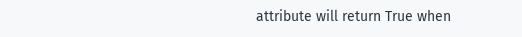attribute will return True when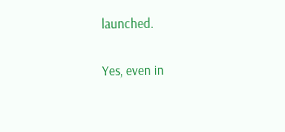launched.

Yes, even in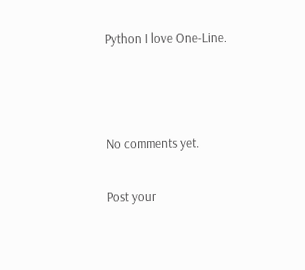Python I love One-Line.



No comments yet.

Post your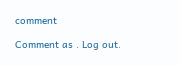comment

Comment as . Log out.